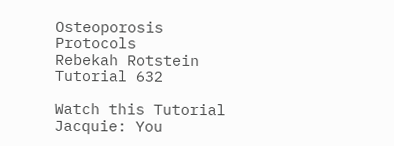Osteoporosis Protocols
Rebekah Rotstein
Tutorial 632

Watch this Tutorial
Jacquie: You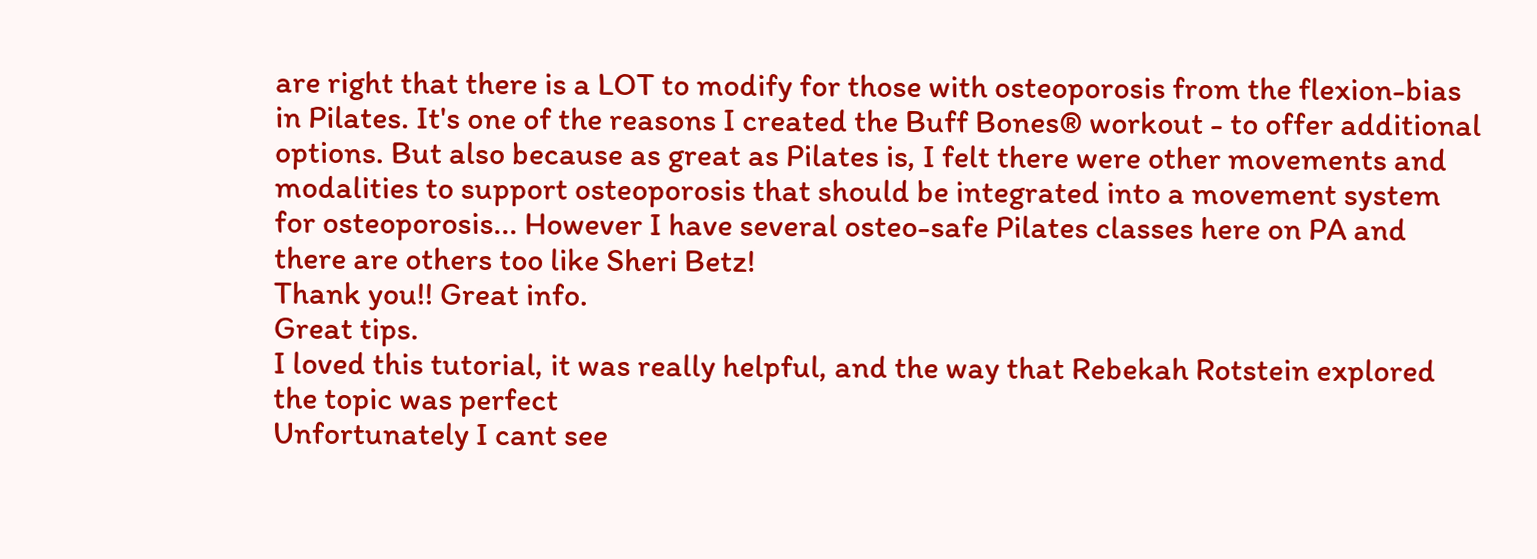are right that there is a LOT to modify for those with osteoporosis from the flexion-bias in Pilates. It's one of the reasons I created the Buff Bones® workout - to offer additional options. But also because as great as Pilates is, I felt there were other movements and modalities to support osteoporosis that should be integrated into a movement system for osteoporosis... However I have several osteo-safe Pilates classes here on PA and there are others too like Sheri Betz!
Thank you!! Great info.
Great tips.
I loved this tutorial, it was really helpful, and the way that Rebekah Rotstein explored the topic was perfect
Unfortunately I cant see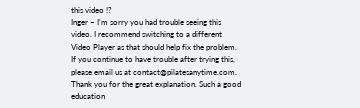this video !?
Inger ~ I'm sorry you had trouble seeing this video. I recommend switching to a different Video Player as that should help fix the problem. If you continue to have trouble after trying this, please email us at contact@pilatesanytime.com.
Thank you for the great explanation. Such a good education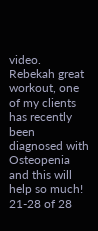video.
Rebekah great workout, one of my clients has recently been diagnosed with Osteopenia and this will help so much!
21-28 of 28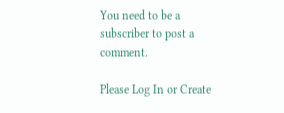You need to be a subscriber to post a comment.

Please Log In or Create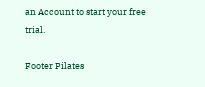an Account to start your free trial.

Footer Pilates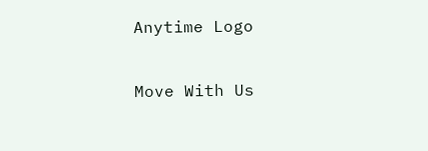Anytime Logo

Move With Us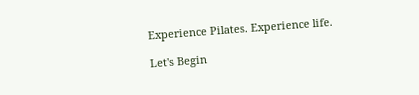Experience Pilates. Experience life.

Let's Begin